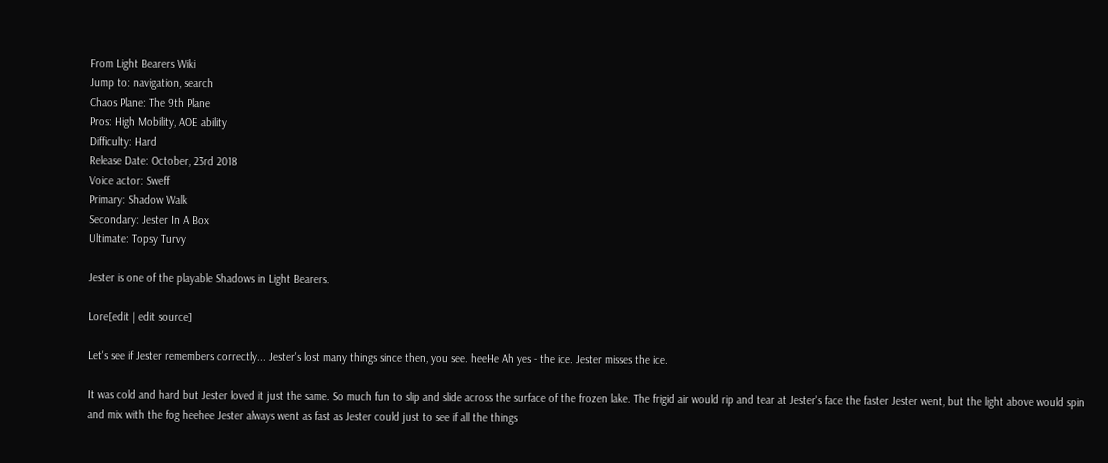From Light Bearers Wiki
Jump to: navigation, search
Chaos Plane: The 9th Plane
Pros: High Mobility, AOE ability
Difficulty: Hard
Release Date: October, 23rd 2018
Voice actor: Sweff
Primary: Shadow Walk
Secondary: Jester In A Box
Ultimate: Topsy Turvy

Jester is one of the playable Shadows in Light Bearers.

Lore[edit | edit source]

Let's see if Jester remembers correctly... Jester's lost many things since then, you see. heeHe Ah yes - the ice. Jester misses the ice.

It was cold and hard but Jester loved it just the same. So much fun to slip and slide across the surface of the frozen lake. The frigid air would rip and tear at Jester's face the faster Jester went, but the light above would spin and mix with the fog heehee Jester always went as fast as Jester could just to see if all the things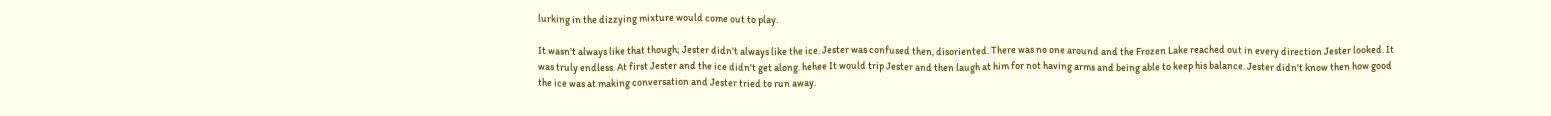lurking in the dizzying mixture would come out to play.

It wasn't always like that though; Jester didn't always like the ice. Jester was confused then, disoriented. There was no one around and the Frozen Lake reached out in every direction Jester looked. It was truly endless. At first Jester and the ice didn't get along. hehee It would trip Jester and then laugh at him for not having arms and being able to keep his balance. Jester didn't know then how good the ice was at making conversation and Jester tried to run away.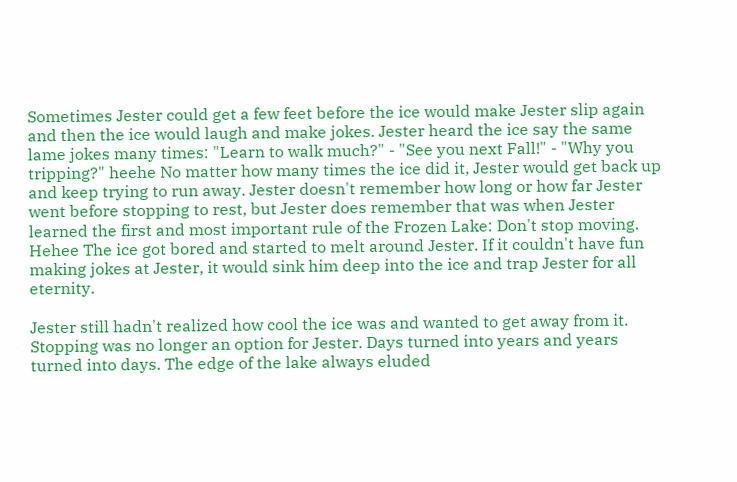Sometimes Jester could get a few feet before the ice would make Jester slip again and then the ice would laugh and make jokes. Jester heard the ice say the same lame jokes many times: "Learn to walk much?" - "See you next Fall!" - "Why you tripping?" heehe No matter how many times the ice did it, Jester would get back up and keep trying to run away. Jester doesn't remember how long or how far Jester went before stopping to rest, but Jester does remember that was when Jester learned the first and most important rule of the Frozen Lake: Don't stop moving. Hehee The ice got bored and started to melt around Jester. If it couldn't have fun making jokes at Jester, it would sink him deep into the ice and trap Jester for all eternity.

Jester still hadn't realized how cool the ice was and wanted to get away from it. Stopping was no longer an option for Jester. Days turned into years and years turned into days. The edge of the lake always eluded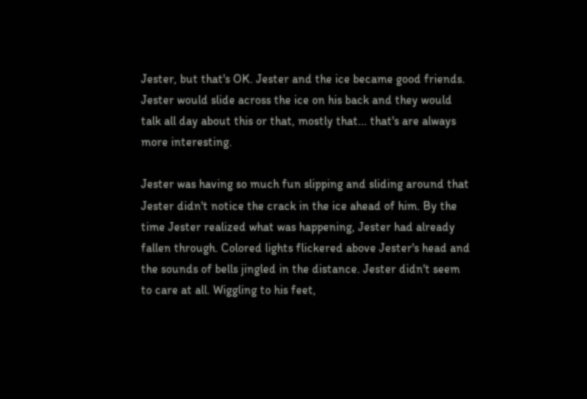Jester, but that's OK. Jester and the ice became good friends. Jester would slide across the ice on his back and they would talk all day about this or that, mostly that... that's are always more interesting.

Jester was having so much fun slipping and sliding around that Jester didn't notice the crack in the ice ahead of him. By the time Jester realized what was happening, Jester had already fallen through. Colored lights flickered above Jester's head and the sounds of bells jingled in the distance. Jester didn't seem to care at all. Wiggling to his feet,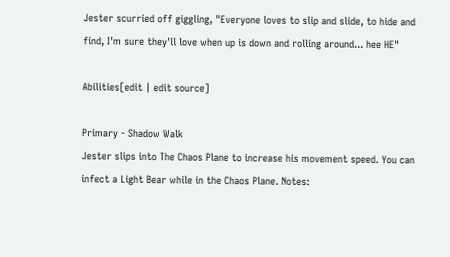Jester scurried off giggling, "Everyone loves to slip and slide, to hide and find, I'm sure they'll love when up is down and rolling around... hee HE"

Abilities[edit | edit source]

Primary - Shadow Walk
Jester slips into The Chaos Plane to increase his movement speed. You can infect a Light Bear while in the Chaos Plane. Notes: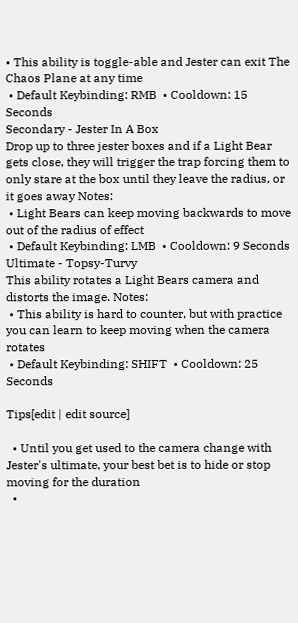• This ability is toggle-able and Jester can exit The Chaos Plane at any time
 • Default Keybinding: RMB  • Cooldown: 15 Seconds
Secondary - Jester In A Box
Drop up to three jester boxes and if a Light Bear gets close, they will trigger the trap forcing them to only stare at the box until they leave the radius, or it goes away Notes:
 • Light Bears can keep moving backwards to move out of the radius of effect
 • Default Keybinding: LMB  • Cooldown: 9 Seconds
Ultimate - Topsy-Turvy
This ability rotates a Light Bears camera and distorts the image. Notes:
 • This ability is hard to counter, but with practice you can learn to keep moving when the camera rotates
 • Default Keybinding: SHIFT  • Cooldown: 25 Seconds

Tips[edit | edit source]

  • Until you get used to the camera change with Jester's ultimate, your best bet is to hide or stop moving for the duration
  •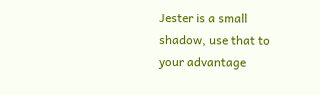Jester is a small shadow, use that to your advantage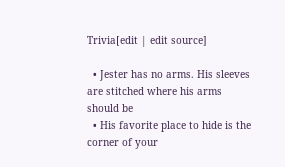Trivia[edit | edit source]

  • Jester has no arms. His sleeves are stitched where his arms should be
  • His favorite place to hide is the corner of your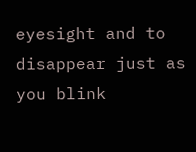eyesight and to disappear just as you blink